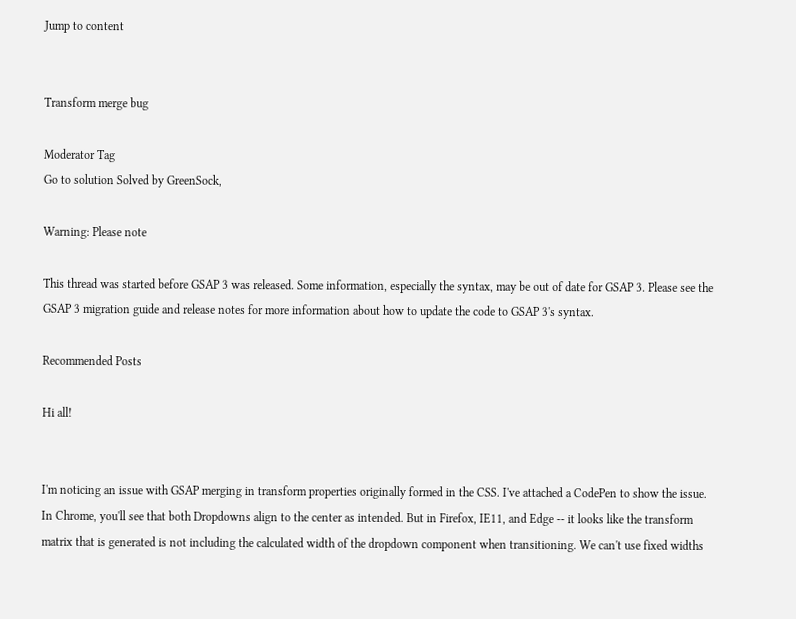Jump to content


Transform merge bug

Moderator Tag
Go to solution Solved by GreenSock,

Warning: Please note

This thread was started before GSAP 3 was released. Some information, especially the syntax, may be out of date for GSAP 3. Please see the GSAP 3 migration guide and release notes for more information about how to update the code to GSAP 3's syntax.

Recommended Posts

Hi all!


I'm noticing an issue with GSAP merging in transform properties originally formed in the CSS. I've attached a CodePen to show the issue. In Chrome, you'll see that both Dropdowns align to the center as intended. But in Firefox, IE11, and Edge -- it looks like the transform matrix that is generated is not including the calculated width of the dropdown component when transitioning. We can't use fixed widths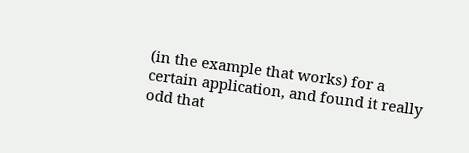(in the example that works) for a certain application, and found it really odd that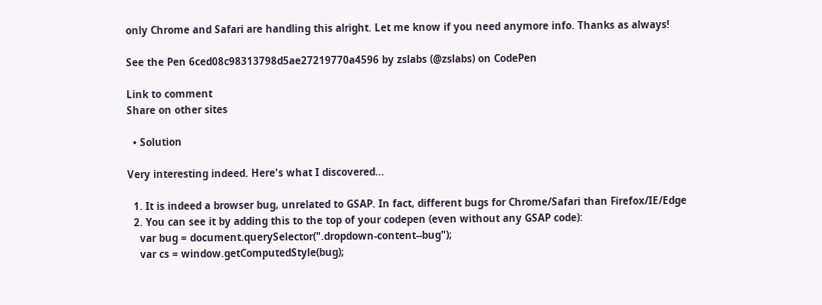only Chrome and Safari are handling this alright. Let me know if you need anymore info. Thanks as always!

See the Pen 6ced08c98313798d5ae27219770a4596 by zslabs (@zslabs) on CodePen

Link to comment
Share on other sites

  • Solution

Very interesting indeed. Here's what I discovered...

  1. It is indeed a browser bug, unrelated to GSAP. In fact, different bugs for Chrome/Safari than Firefox/IE/Edge
  2. You can see it by adding this to the top of your codepen (even without any GSAP code):
    var bug = document.querySelector(".dropdown-content--bug");
    var cs = window.getComputedStyle(bug);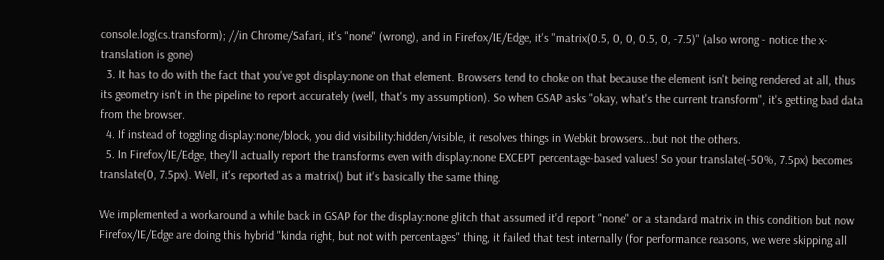console.log(cs.transform); //in Chrome/Safari, it's "none" (wrong), and in Firefox/IE/Edge, it's "matrix(0.5, 0, 0, 0.5, 0, -7.5)" (also wrong - notice the x-translation is gone)
  3. It has to do with the fact that you've got display:none on that element. Browsers tend to choke on that because the element isn't being rendered at all, thus its geometry isn't in the pipeline to report accurately (well, that's my assumption). So when GSAP asks "okay, what's the current transform", it's getting bad data from the browser.
  4. If instead of toggling display:none/block, you did visibility:hidden/visible, it resolves things in Webkit browsers...but not the others.
  5. In Firefox/IE/Edge, they'll actually report the transforms even with display:none EXCEPT percentage-based values! So your translate(-50%, 7.5px) becomes translate(0, 7.5px). Well, it's reported as a matrix() but it's basically the same thing.

We implemented a workaround a while back in GSAP for the display:none glitch that assumed it'd report "none" or a standard matrix in this condition but now Firefox/IE/Edge are doing this hybrid "kinda right, but not with percentages" thing, it failed that test internally (for performance reasons, we were skipping all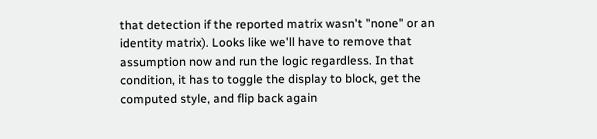that detection if the reported matrix wasn't "none" or an identity matrix). Looks like we'll have to remove that assumption now and run the logic regardless. In that condition, it has to toggle the display to block, get the computed style, and flip back again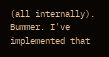(all internally). Bummer. I've implemented that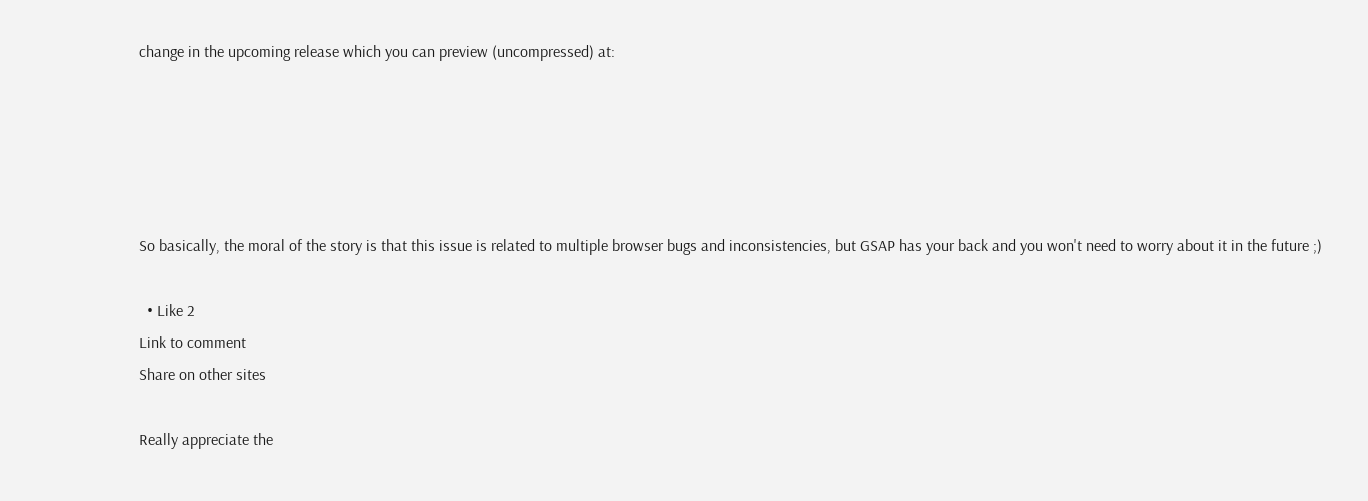change in the upcoming release which you can preview (uncompressed) at:





So basically, the moral of the story is that this issue is related to multiple browser bugs and inconsistencies, but GSAP has your back and you won't need to worry about it in the future ;)

  • Like 2
Link to comment
Share on other sites

Really appreciate the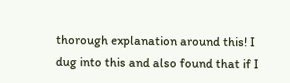thorough explanation around this! I dug into this and also found that if I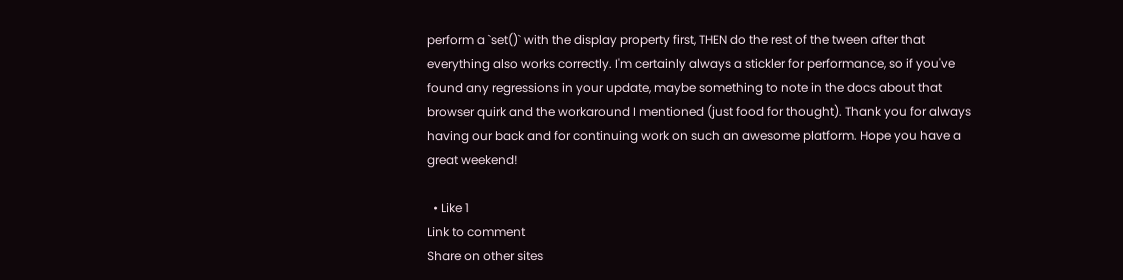perform a `set()` with the display property first, THEN do the rest of the tween after that everything also works correctly. I'm certainly always a stickler for performance, so if you've found any regressions in your update, maybe something to note in the docs about that browser quirk and the workaround I mentioned (just food for thought). Thank you for always having our back and for continuing work on such an awesome platform. Hope you have a great weekend!

  • Like 1
Link to comment
Share on other sites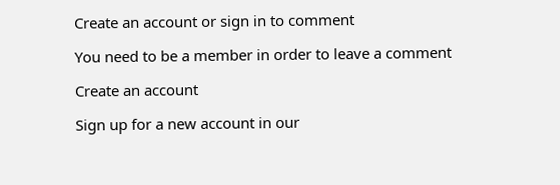Create an account or sign in to comment

You need to be a member in order to leave a comment

Create an account

Sign up for a new account in our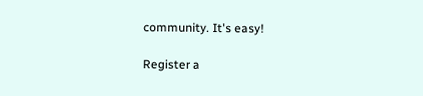community. It's easy!

Register a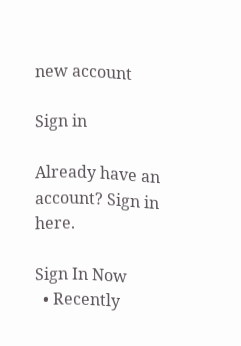new account

Sign in

Already have an account? Sign in here.

Sign In Now
  • Recently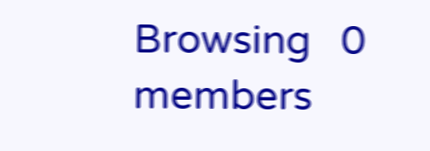Browsing   0 members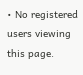• No registered users viewing this page.